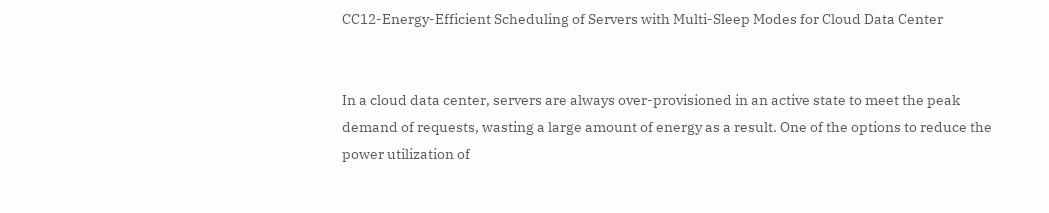CC12-Energy-Efficient Scheduling of Servers with Multi-Sleep Modes for Cloud Data Center


In a cloud data center, servers are always over-provisioned in an active state to meet the peak demand of requests, wasting a large amount of energy as a result. One of the options to reduce the power utilization of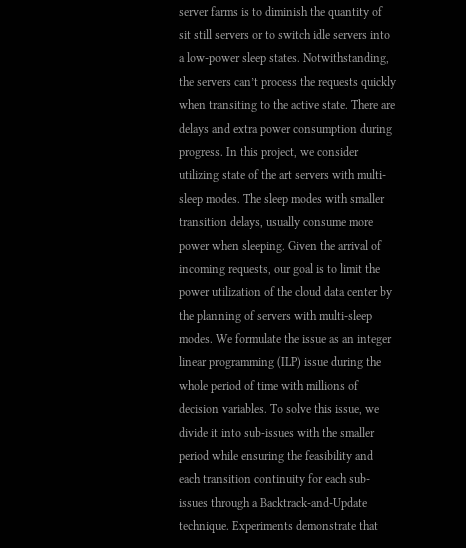server farms is to diminish the quantity of sit still servers or to switch idle servers into a low-power sleep states. Notwithstanding, the servers can’t process the requests quickly when transiting to the active state. There are delays and extra power consumption during progress. In this project, we consider utilizing state of the art servers with multi-sleep modes. The sleep modes with smaller transition delays, usually consume more power when sleeping. Given the arrival of incoming requests, our goal is to limit the power utilization of the cloud data center by the planning of servers with multi-sleep modes. We formulate the issue as an integer linear programming (ILP) issue during the whole period of time with millions of decision variables. To solve this issue, we divide it into sub-issues with the smaller period while ensuring the feasibility and each transition continuity for each sub-issues through a Backtrack-and-Update technique. Experiments demonstrate that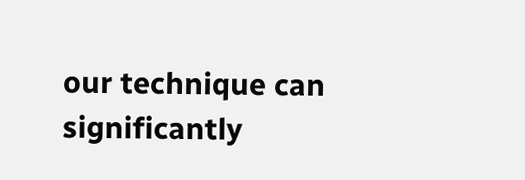our technique can significantly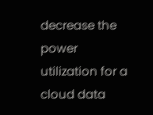decrease the power utilization for a cloud data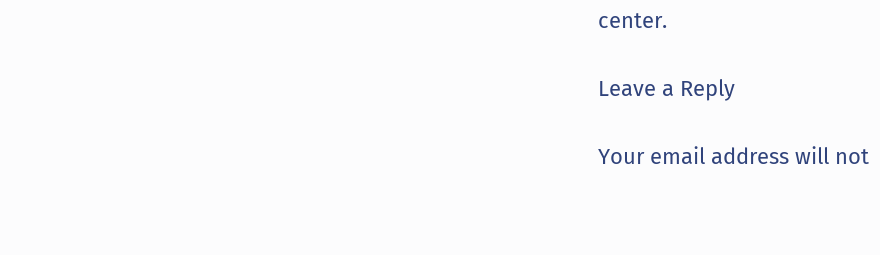center.

Leave a Reply

Your email address will not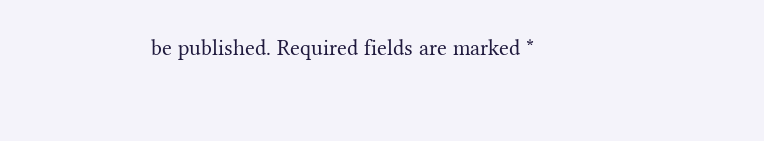be published. Required fields are marked *